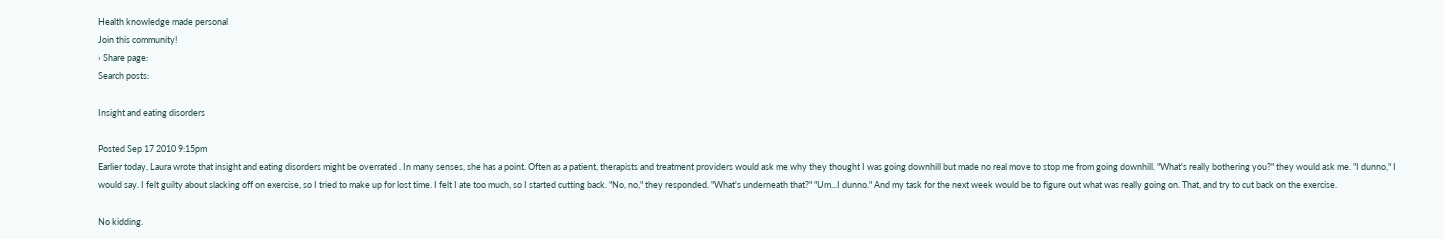Health knowledge made personal
Join this community!
› Share page:
Search posts:

Insight and eating disorders

Posted Sep 17 2010 9:15pm
Earlier today, Laura wrote that insight and eating disorders might be overrated . In many senses, she has a point. Often as a patient, therapists and treatment providers would ask me why they thought I was going downhill but made no real move to stop me from going downhill. "What's really bothering you?" they would ask me. "I dunno," I would say. I felt guilty about slacking off on exercise, so I tried to make up for lost time. I felt I ate too much, so I started cutting back. "No, no," they responded. "What's underneath that?" "Um...I dunno." And my task for the next week would be to figure out what was really going on. That, and try to cut back on the exercise.

No kidding.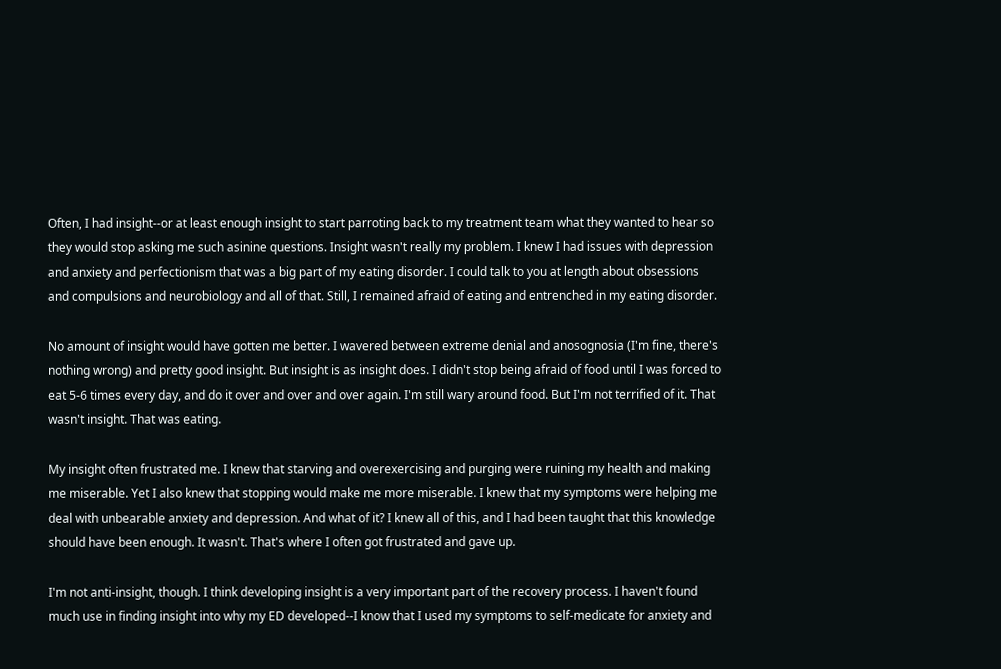Often, I had insight--or at least enough insight to start parroting back to my treatment team what they wanted to hear so they would stop asking me such asinine questions. Insight wasn't really my problem. I knew I had issues with depression and anxiety and perfectionism that was a big part of my eating disorder. I could talk to you at length about obsessions and compulsions and neurobiology and all of that. Still, I remained afraid of eating and entrenched in my eating disorder.

No amount of insight would have gotten me better. I wavered between extreme denial and anosognosia (I'm fine, there's nothing wrong) and pretty good insight. But insight is as insight does. I didn't stop being afraid of food until I was forced to eat 5-6 times every day, and do it over and over and over again. I'm still wary around food. But I'm not terrified of it. That wasn't insight. That was eating.

My insight often frustrated me. I knew that starving and overexercising and purging were ruining my health and making me miserable. Yet I also knew that stopping would make me more miserable. I knew that my symptoms were helping me deal with unbearable anxiety and depression. And what of it? I knew all of this, and I had been taught that this knowledge should have been enough. It wasn't. That's where I often got frustrated and gave up.

I'm not anti-insight, though. I think developing insight is a very important part of the recovery process. I haven't found much use in finding insight into why my ED developed--I know that I used my symptoms to self-medicate for anxiety and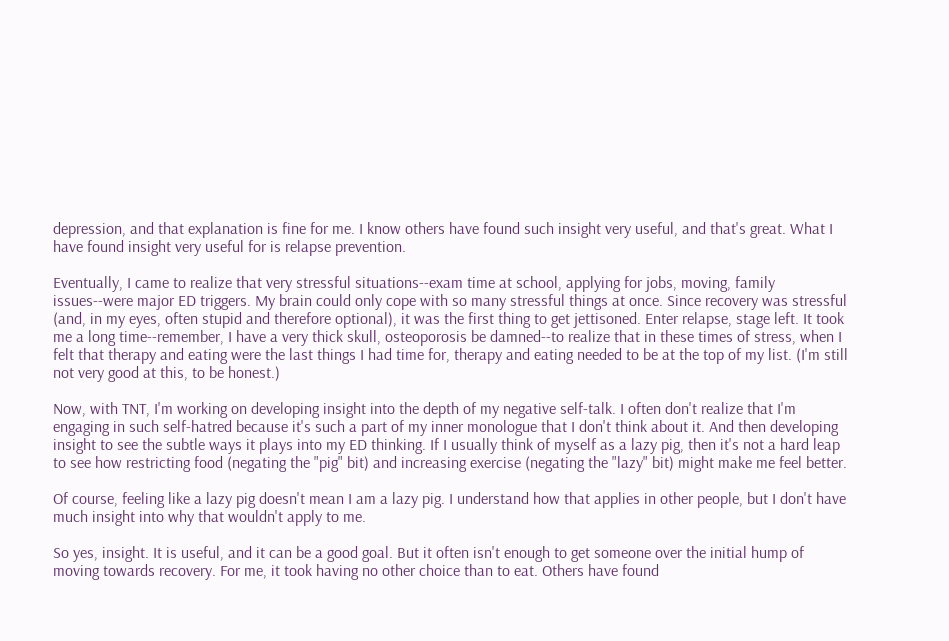depression, and that explanation is fine for me. I know others have found such insight very useful, and that's great. What I have found insight very useful for is relapse prevention.

Eventually, I came to realize that very stressful situations--exam time at school, applying for jobs, moving, family issues--were major ED triggers. My brain could only cope with so many stressful things at once. Since recovery was stressful (and, in my eyes, often stupid and therefore optional), it was the first thing to get jettisoned. Enter relapse, stage left. It took me a long time--remember, I have a very thick skull, osteoporosis be damned--to realize that in these times of stress, when I felt that therapy and eating were the last things I had time for, therapy and eating needed to be at the top of my list. (I'm still not very good at this, to be honest.)

Now, with TNT, I'm working on developing insight into the depth of my negative self-talk. I often don't realize that I'm engaging in such self-hatred because it's such a part of my inner monologue that I don't think about it. And then developing insight to see the subtle ways it plays into my ED thinking. If I usually think of myself as a lazy pig, then it's not a hard leap to see how restricting food (negating the "pig" bit) and increasing exercise (negating the "lazy" bit) might make me feel better.

Of course, feeling like a lazy pig doesn't mean I am a lazy pig. I understand how that applies in other people, but I don't have much insight into why that wouldn't apply to me.

So yes, insight. It is useful, and it can be a good goal. But it often isn't enough to get someone over the initial hump of moving towards recovery. For me, it took having no other choice than to eat. Others have found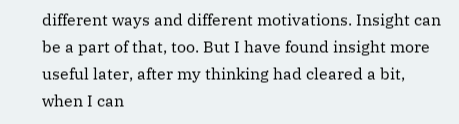different ways and different motivations. Insight can be a part of that, too. But I have found insight more useful later, after my thinking had cleared a bit, when I can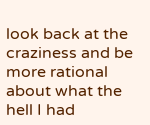look back at the craziness and be more rational about what the hell I had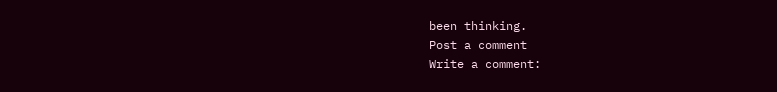been thinking.
Post a comment
Write a comment: